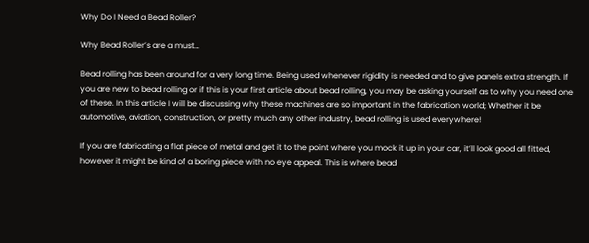Why Do I Need a Bead Roller?

Why Bead Roller’s are a must…

Bead rolling has been around for a very long time. Being used whenever rigidity is needed and to give panels extra strength. If you are new to bead rolling or if this is your first article about bead rolling, you may be asking yourself as to why you need one of these. In this article I will be discussing why these machines are so important in the fabrication world; Whether it be automotive, aviation, construction, or pretty much any other industry, bead rolling is used everywhere!

If you are fabricating a flat piece of metal and get it to the point where you mock it up in your car, it’ll look good all fitted, however it might be kind of a boring piece with no eye appeal. This is where bead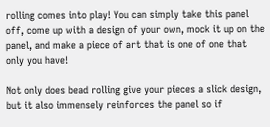rolling comes into play! You can simply take this panel off, come up with a design of your own, mock it up on the panel, and make a piece of art that is one of one that only you have!

Not only does bead rolling give your pieces a slick design, but it also immensely reinforces the panel so if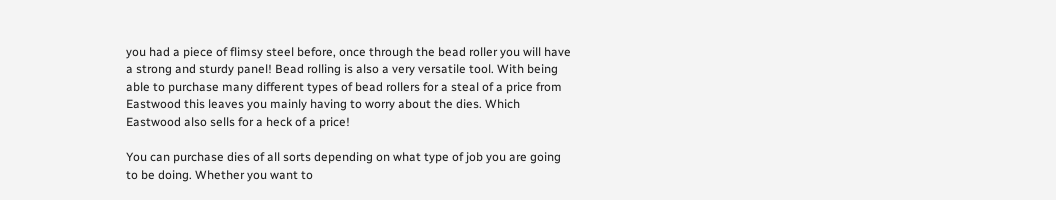you had a piece of flimsy steel before, once through the bead roller you will have a strong and sturdy panel! Bead rolling is also a very versatile tool. With being able to purchase many different types of bead rollers for a steal of a price from Eastwood this leaves you mainly having to worry about the dies. Which Eastwood also sells for a heck of a price!

You can purchase dies of all sorts depending on what type of job you are going to be doing. Whether you want to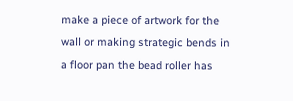make a piece of artwork for the wall or making strategic bends in a floor pan the bead roller has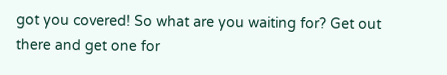got you covered! So what are you waiting for? Get out there and get one for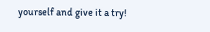yourself and give it a try!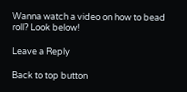Wanna watch a video on how to bead roll? Look below!

Leave a Reply

Back to top button